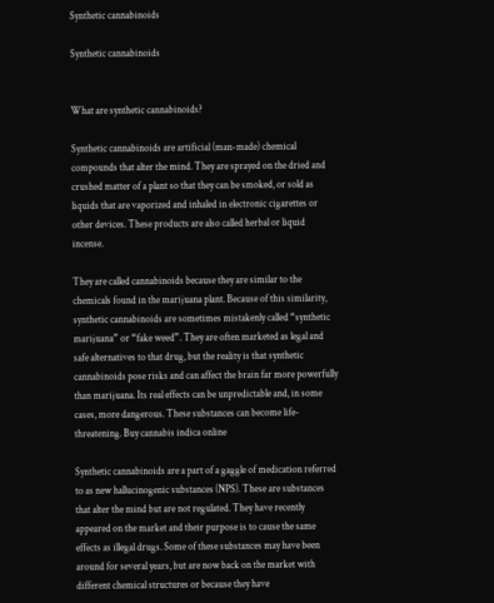Synthetic cannabinoids

Synthetic cannabinoids


What are synthetic cannabinoids?

Synthetic cannabinoids are artificial (man-made) chemical compounds that alter the mind. They are sprayed on the dried and crushed matter of a plant so that they can be smoked, or sold as liquids that are vaporized and inhaled in electronic cigarettes or other devices. These products are also called herbal or liquid incense.

They are called cannabinoids because they are similar to the chemicals found in the marijuana plant. Because of this similarity, synthetic cannabinoids are sometimes mistakenly called “synthetic marijuana” or “fake weed”. They are often marketed as legal and safe alternatives to that drug, but the reality is that synthetic cannabinoids pose risks and can affect the brain far more powerfully than marijuana. Its real effects can be unpredictable and, in some cases, more dangerous. These substances can become life-threatening. Buy cannabis indica online

Synthetic cannabinoids are a part of a gaggle of medication referred to as new hallucinogenic substances (NPS). These are substances that alter the mind but are not regulated. They have recently appeared on the market and their purpose is to cause the same effects as illegal drugs. Some of these substances may have been around for several years, but are now back on the market with different chemical structures or because they have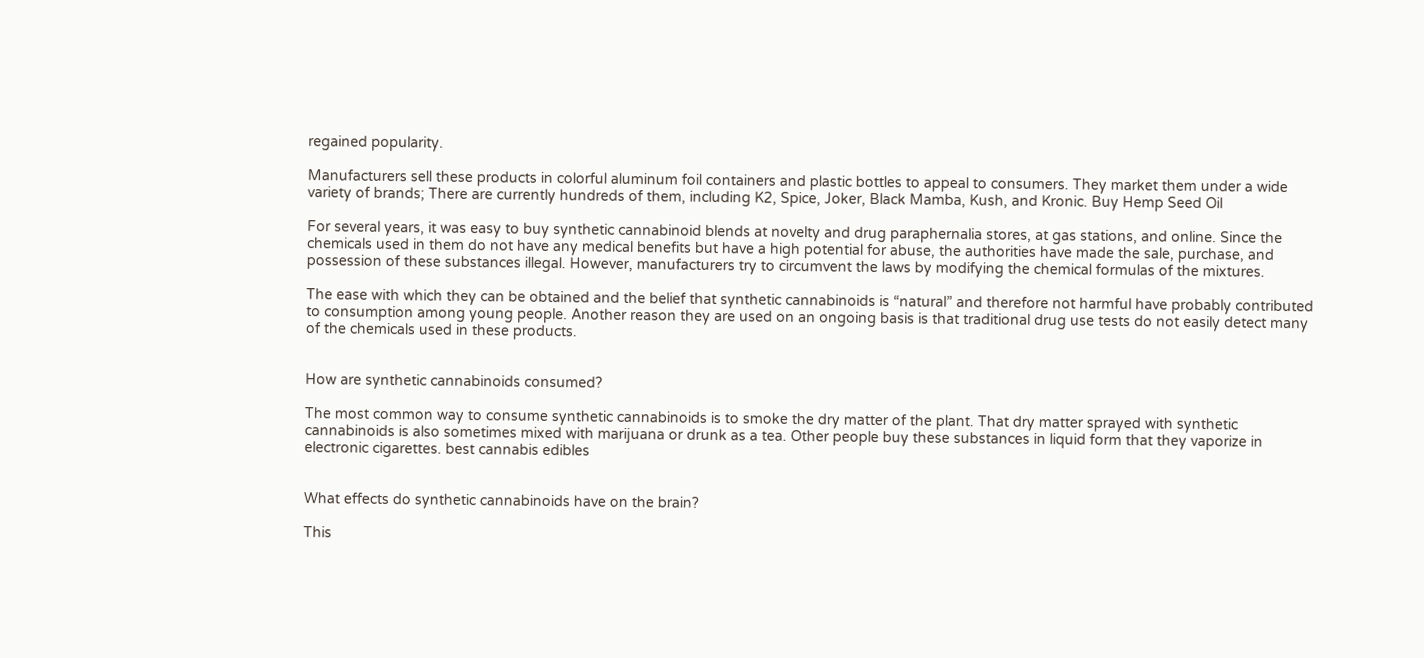regained popularity.

Manufacturers sell these products in colorful aluminum foil containers and plastic bottles to appeal to consumers. They market them under a wide variety of brands; There are currently hundreds of them, including K2, Spice, Joker, Black Mamba, Kush, and Kronic. Buy Hemp Seed Oil

For several years, it was easy to buy synthetic cannabinoid blends at novelty and drug paraphernalia stores, at gas stations, and online. Since the chemicals used in them do not have any medical benefits but have a high potential for abuse, the authorities have made the sale, purchase, and possession of these substances illegal. However, manufacturers try to circumvent the laws by modifying the chemical formulas of the mixtures.

The ease with which they can be obtained and the belief that synthetic cannabinoids is “natural” and therefore not harmful have probably contributed to consumption among young people. Another reason they are used on an ongoing basis is that traditional drug use tests do not easily detect many of the chemicals used in these products.


How are synthetic cannabinoids consumed?

The most common way to consume synthetic cannabinoids is to smoke the dry matter of the plant. That dry matter sprayed with synthetic cannabinoids is also sometimes mixed with marijuana or drunk as a tea. Other people buy these substances in liquid form that they vaporize in electronic cigarettes. best cannabis edibles


What effects do synthetic cannabinoids have on the brain?

This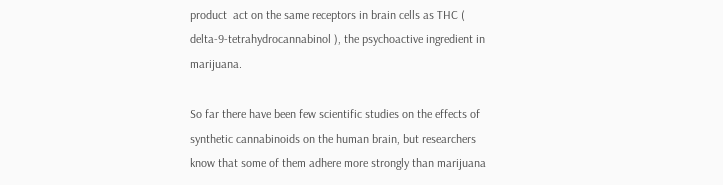product  act on the same receptors in brain cells as THC ( delta-9-tetrahydrocannabinol ), the psychoactive ingredient in marijuana.

So far there have been few scientific studies on the effects of synthetic cannabinoids on the human brain, but researchers know that some of them adhere more strongly than marijuana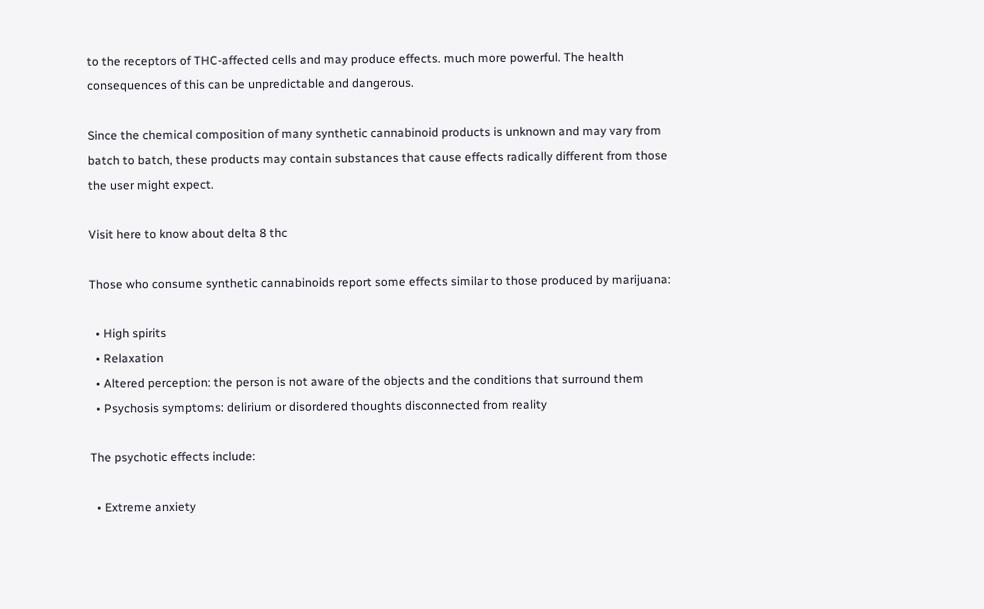to the receptors of THC-affected cells and may produce effects. much more powerful. The health consequences of this can be unpredictable and dangerous.

Since the chemical composition of many synthetic cannabinoid products is unknown and may vary from batch to batch, these products may contain substances that cause effects radically different from those the user might expect.

Visit here to know about delta 8 thc

Those who consume synthetic cannabinoids report some effects similar to those produced by marijuana:

  • High spirits
  • Relaxation
  • Altered perception: the person is not aware of the objects and the conditions that surround them
  • Psychosis symptoms: delirium or disordered thoughts disconnected from reality

The psychotic effects include:

  • Extreme anxiety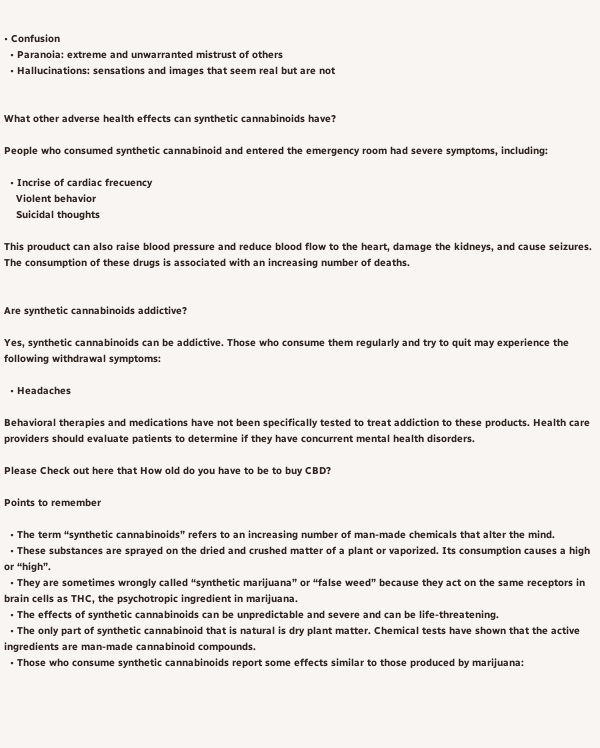• Confusion
  • Paranoia: extreme and unwarranted mistrust of others
  • Hallucinations: sensations and images that seem real but are not


What other adverse health effects can synthetic cannabinoids have?

People who consumed synthetic cannabinoid and entered the emergency room had severe symptoms, including:

  • Incrise of cardiac frecuency
    Violent behavior
    Suicidal thoughts

This prouduct can also raise blood pressure and reduce blood flow to the heart, damage the kidneys, and cause seizures. The consumption of these drugs is associated with an increasing number of deaths.


Are synthetic cannabinoids addictive?

Yes, synthetic cannabinoids can be addictive. Those who consume them regularly and try to quit may experience the following withdrawal symptoms:

  • Headaches

Behavioral therapies and medications have not been specifically tested to treat addiction to these products. Health care providers should evaluate patients to determine if they have concurrent mental health disorders.

Please Check out here that How old do you have to be to buy CBD?

Points to remember

  • The term “synthetic cannabinoids” refers to an increasing number of man-made chemicals that alter the mind.
  • These substances are sprayed on the dried and crushed matter of a plant or vaporized. Its consumption causes a high or “high”.
  • They are sometimes wrongly called “synthetic marijuana” or “false weed” because they act on the same receptors in brain cells as THC, the psychotropic ingredient in marijuana.
  • The effects of synthetic cannabinoids can be unpredictable and severe and can be life-threatening.
  • The only part of synthetic cannabinoid that is natural is dry plant matter. Chemical tests have shown that the active ingredients are man-made cannabinoid compounds.
  • Those who consume synthetic cannabinoids report some effects similar to those produced by marijuana: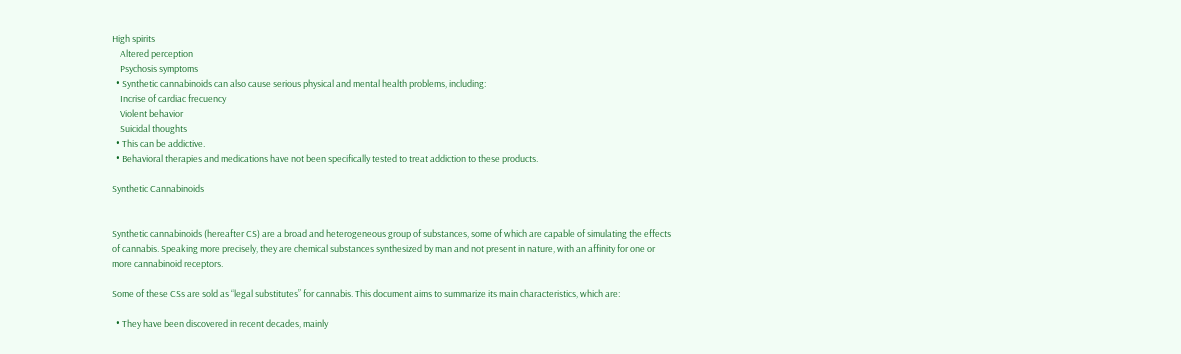High spirits
    Altered perception
    Psychosis symptoms
  • Synthetic cannabinoids can also cause serious physical and mental health problems, including:
    Incrise of cardiac frecuency
    Violent behavior
    Suicidal thoughts
  • This can be addictive.
  • Behavioral therapies and medications have not been specifically tested to treat addiction to these products.

Synthetic Cannabinoids


Synthetic cannabinoids (hereafter CS) are a broad and heterogeneous group of substances, some of which are capable of simulating the effects of cannabis. Speaking more precisely, they are chemical substances synthesized by man and not present in nature, with an affinity for one or more cannabinoid receptors.

Some of these CSs are sold as “legal substitutes” for cannabis. This document aims to summarize its main characteristics, which are:

  • They have been discovered in recent decades, mainly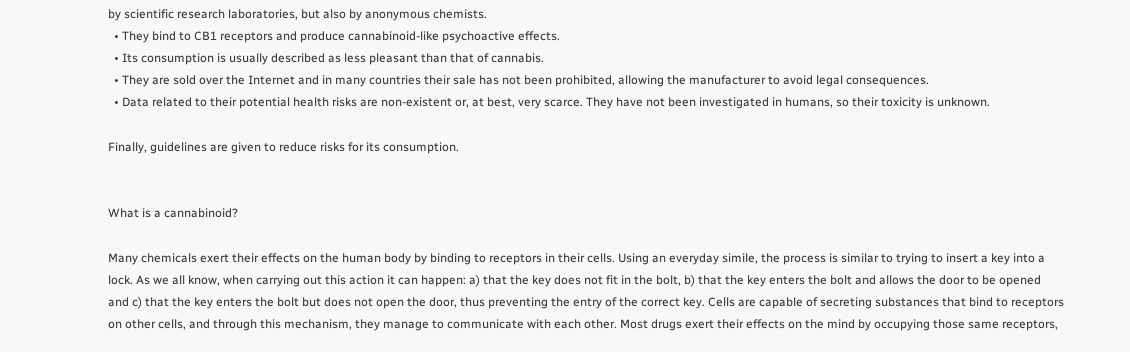by scientific research laboratories, but also by anonymous chemists.
  • They bind to CB1 receptors and produce cannabinoid-like psychoactive effects.
  • Its consumption is usually described as less pleasant than that of cannabis.
  • They are sold over the Internet and in many countries their sale has not been prohibited, allowing the manufacturer to avoid legal consequences.
  • Data related to their potential health risks are non-existent or, at best, very scarce. They have not been investigated in humans, so their toxicity is unknown.

Finally, guidelines are given to reduce risks for its consumption.


What is a cannabinoid?

Many chemicals exert their effects on the human body by binding to receptors in their cells. Using an everyday simile, the process is similar to trying to insert a key into a lock. As we all know, when carrying out this action it can happen: a) that the key does not fit in the bolt, b) that the key enters the bolt and allows the door to be opened and c) that the key enters the bolt but does not open the door, thus preventing the entry of the correct key. Cells are capable of secreting substances that bind to receptors on other cells, and through this mechanism, they manage to communicate with each other. Most drugs exert their effects on the mind by occupying those same receptors,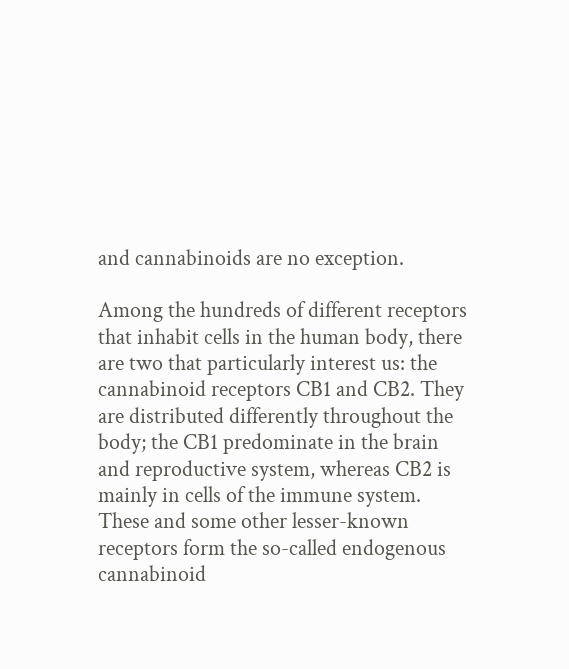and cannabinoids are no exception.

Among the hundreds of different receptors that inhabit cells in the human body, there are two that particularly interest us: the cannabinoid receptors CB1 and CB2. They are distributed differently throughout the body; the CB1 predominate in the brain and reproductive system, whereas CB2 is mainly in cells of the immune system. These and some other lesser-known receptors form the so-called endogenous cannabinoid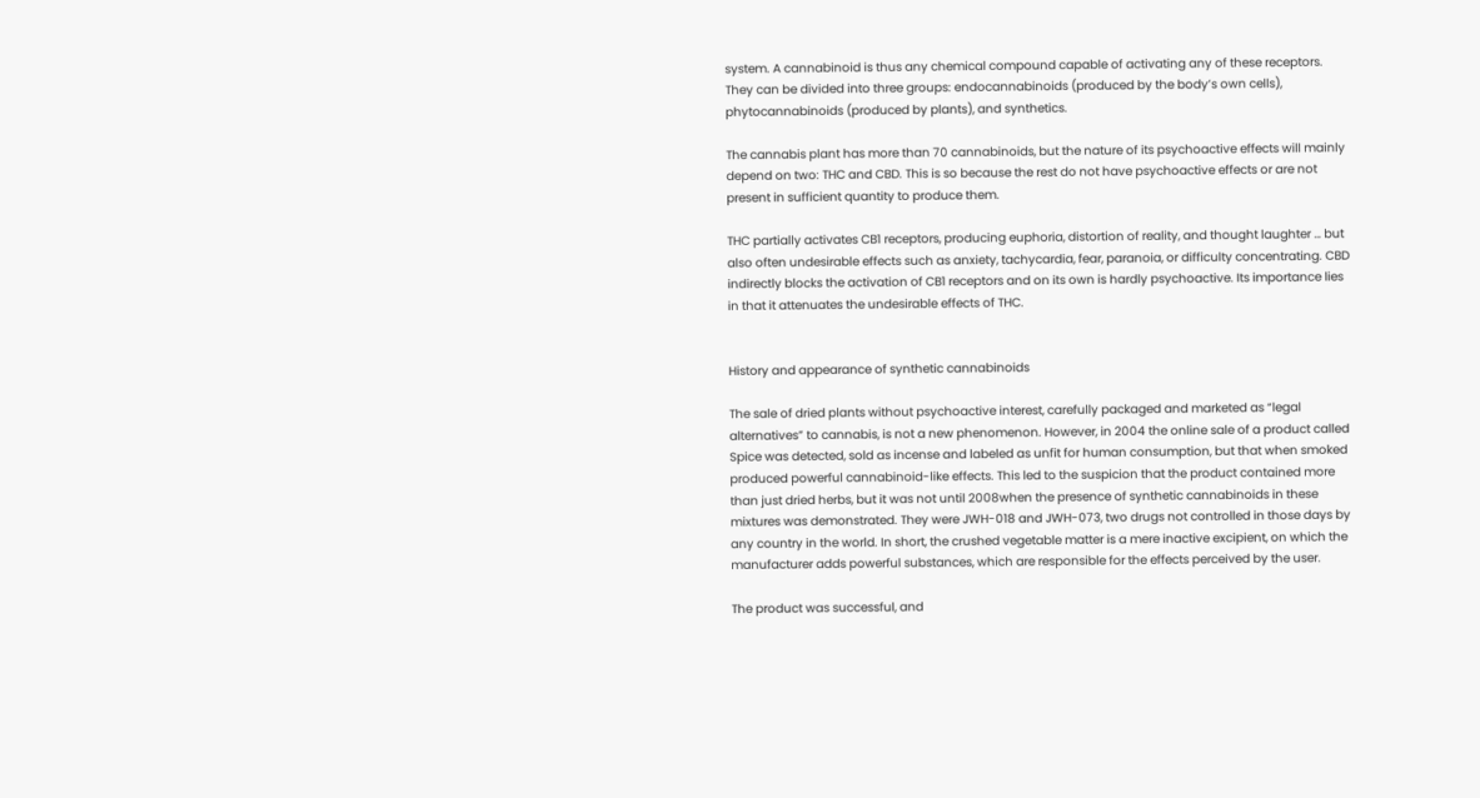system. A cannabinoid is thus any chemical compound capable of activating any of these receptors. They can be divided into three groups: endocannabinoids (produced by the body’s own cells), phytocannabinoids (produced by plants), and synthetics.

The cannabis plant has more than 70 cannabinoids, but the nature of its psychoactive effects will mainly depend on two: THC and CBD. This is so because the rest do not have psychoactive effects or are not present in sufficient quantity to produce them.

THC partially activates CB1 receptors, producing euphoria, distortion of reality, and thought laughter … but also often undesirable effects such as anxiety, tachycardia, fear, paranoia, or difficulty concentrating. CBD indirectly blocks the activation of CB1 receptors and on its own is hardly psychoactive. Its importance lies in that it attenuates the undesirable effects of THC.


History and appearance of synthetic cannabinoids

The sale of dried plants without psychoactive interest, carefully packaged and marketed as “legal alternatives” to cannabis, is not a new phenomenon. However, in 2004 the online sale of a product called Spice was detected, sold as incense and labeled as unfit for human consumption, but that when smoked produced powerful cannabinoid-like effects. This led to the suspicion that the product contained more than just dried herbs, but it was not until 2008when the presence of synthetic cannabinoids in these mixtures was demonstrated. They were JWH-018 and JWH-073, two drugs not controlled in those days by any country in the world. In short, the crushed vegetable matter is a mere inactive excipient, on which the manufacturer adds powerful substances, which are responsible for the effects perceived by the user.

The product was successful, and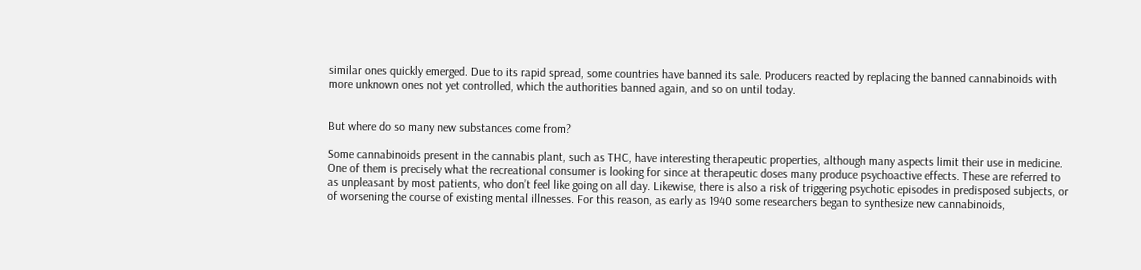similar ones quickly emerged. Due to its rapid spread, some countries have banned its sale. Producers reacted by replacing the banned cannabinoids with more unknown ones not yet controlled, which the authorities banned again, and so on until today.


But where do so many new substances come from?

Some cannabinoids present in the cannabis plant, such as THC, have interesting therapeutic properties, although many aspects limit their use in medicine. One of them is precisely what the recreational consumer is looking for since at therapeutic doses many produce psychoactive effects. These are referred to as unpleasant by most patients, who don’t feel like going on all day. Likewise, there is also a risk of triggering psychotic episodes in predisposed subjects, or of worsening the course of existing mental illnesses. For this reason, as early as 1940 some researchers began to synthesize new cannabinoids,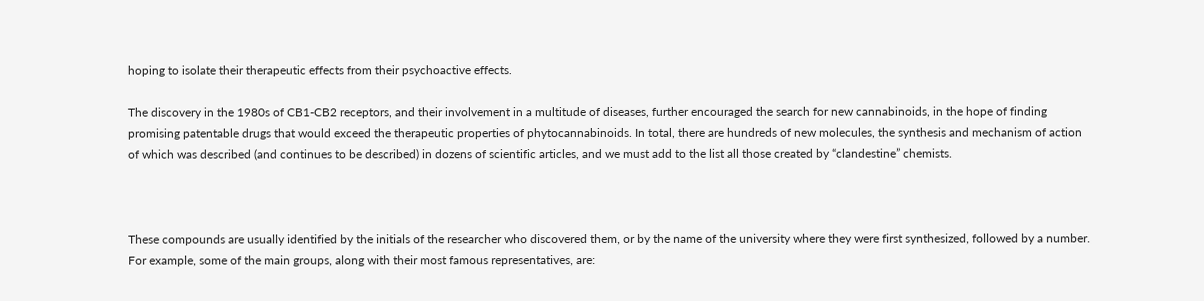hoping to isolate their therapeutic effects from their psychoactive effects.

The discovery in the 1980s of CB1-CB2 receptors, and their involvement in a multitude of diseases, further encouraged the search for new cannabinoids, in the hope of finding promising patentable drugs that would exceed the therapeutic properties of phytocannabinoids. In total, there are hundreds of new molecules, the synthesis and mechanism of action of which was described (and continues to be described) in dozens of scientific articles, and we must add to the list all those created by “clandestine” chemists.



These compounds are usually identified by the initials of the researcher who discovered them, or by the name of the university where they were first synthesized, followed by a number. For example, some of the main groups, along with their most famous representatives, are: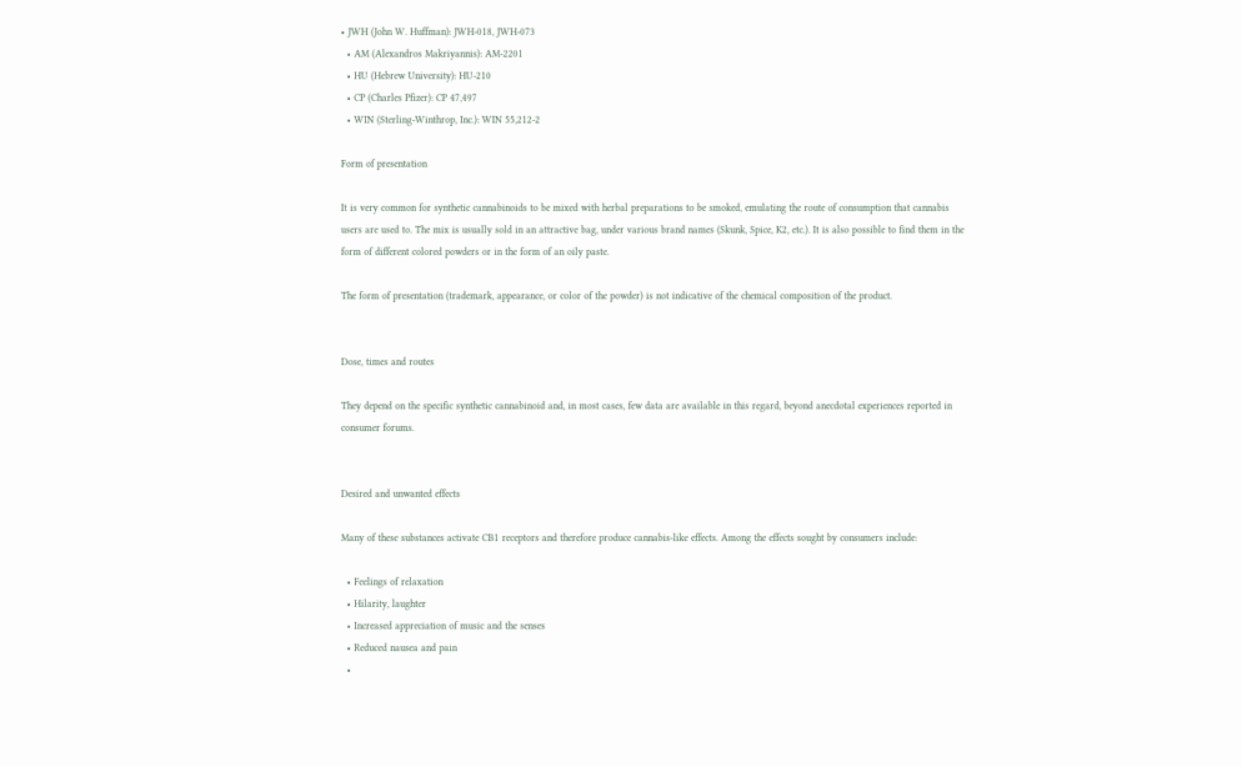• JWH (John W. Huffman): JWH-018, JWH-073
  • AM (Alexandros Makriyannis): AM-2201
  • HU (Hebrew University): HU-210
  • CP (Charles Pfizer): CP 47,497
  • WIN (Sterling-Winthrop, Inc.): WIN 55,212-2

Form of presentation

It is very common for synthetic cannabinoids to be mixed with herbal preparations to be smoked, emulating the route of consumption that cannabis users are used to. The mix is usually sold in an attractive bag, under various brand names (Skunk, Spice, K2, etc.). It is also possible to find them in the form of different colored powders or in the form of an oily paste.

The form of presentation (trademark, appearance, or color of the powder) is not indicative of the chemical composition of the product.


Dose, times and routes

They depend on the specific synthetic cannabinoid and, in most cases, few data are available in this regard, beyond anecdotal experiences reported in consumer forums.


Desired and unwanted effects

Many of these substances activate CB1 receptors and therefore produce cannabis-like effects. Among the effects sought by consumers include:

  • Feelings of relaxation
  • Hilarity, laughter
  • Increased appreciation of music and the senses
  • Reduced nausea and pain
  •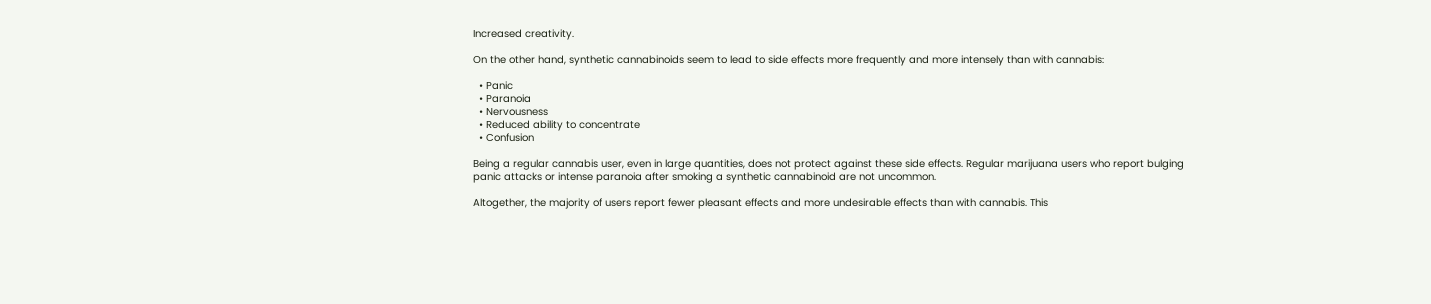Increased creativity.

On the other hand, synthetic cannabinoids seem to lead to side effects more frequently and more intensely than with cannabis:

  • Panic
  • Paranoia
  • Nervousness
  • Reduced ability to concentrate
  • Confusion

Being a regular cannabis user, even in large quantities, does not protect against these side effects. Regular marijuana users who report bulging panic attacks or intense paranoia after smoking a synthetic cannabinoid are not uncommon.

Altogether, the majority of users report fewer pleasant effects and more undesirable effects than with cannabis. This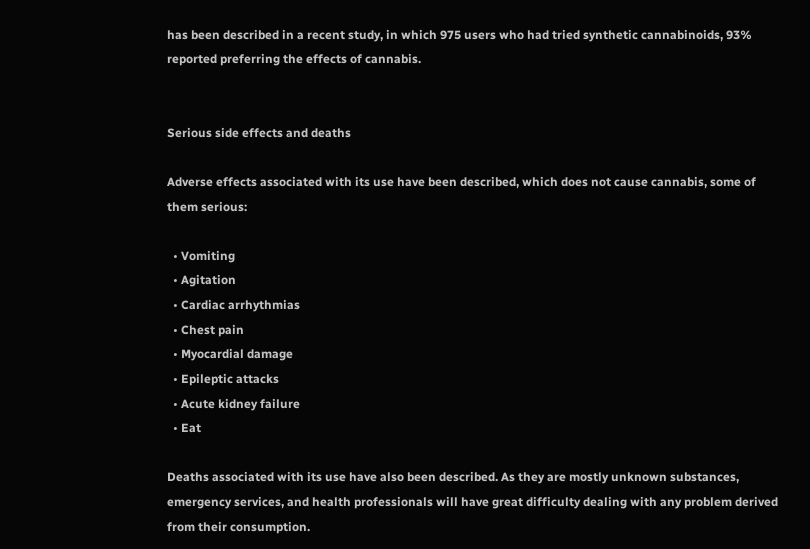has been described in a recent study, in which 975 users who had tried synthetic cannabinoids, 93% reported preferring the effects of cannabis.


Serious side effects and deaths

Adverse effects associated with its use have been described, which does not cause cannabis, some of them serious:

  • Vomiting
  • Agitation
  • Cardiac arrhythmias
  • Chest pain
  • Myocardial damage
  • Epileptic attacks
  • Acute kidney failure
  • Eat

Deaths associated with its use have also been described. As they are mostly unknown substances, emergency services, and health professionals will have great difficulty dealing with any problem derived from their consumption.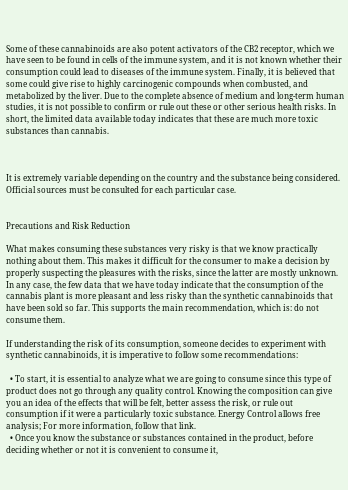Some of these cannabinoids are also potent activators of the CB2 receptor, which we have seen to be found in cells of the immune system, and it is not known whether their consumption could lead to diseases of the immune system. Finally, it is believed that some could give rise to highly carcinogenic compounds when combusted, and metabolized by the liver. Due to the complete absence of medium and long-term human studies, it is not possible to confirm or rule out these or other serious health risks. In short, the limited data available today indicates that these are much more toxic substances than cannabis.



It is extremely variable depending on the country and the substance being considered. Official sources must be consulted for each particular case.


Precautions and Risk Reduction

What makes consuming these substances very risky is that we know practically nothing about them. This makes it difficult for the consumer to make a decision by properly suspecting the pleasures with the risks, since the latter are mostly unknown. In any case, the few data that we have today indicate that the consumption of the cannabis plant is more pleasant and less risky than the synthetic cannabinoids that have been sold so far. This supports the main recommendation, which is: do not consume them.

If understanding the risk of its consumption, someone decides to experiment with synthetic cannabinoids, it is imperative to follow some recommendations:

  • To start, it is essential to analyze what we are going to consume since this type of product does not go through any quality control. Knowing the composition can give you an idea of the effects that will be felt, better assess the risk, or rule out consumption if it were a particularly toxic substance. Energy Control allows free analysis; For more information, follow that link.
  • Once you know the substance or substances contained in the product, before deciding whether or not it is convenient to consume it,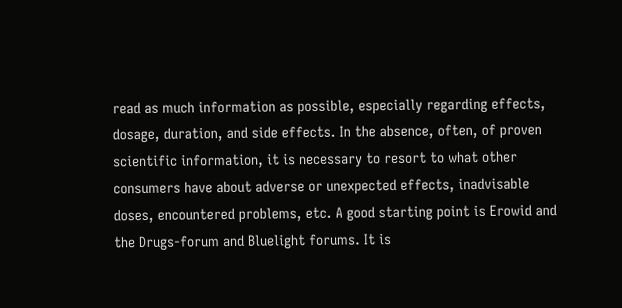read as much information as possible, especially regarding effects, dosage, duration, and side effects. In the absence, often, of proven scientific information, it is necessary to resort to what other consumers have about adverse or unexpected effects, inadvisable doses, encountered problems, etc. A good starting point is Erowid and the Drugs-forum and Bluelight forums. It is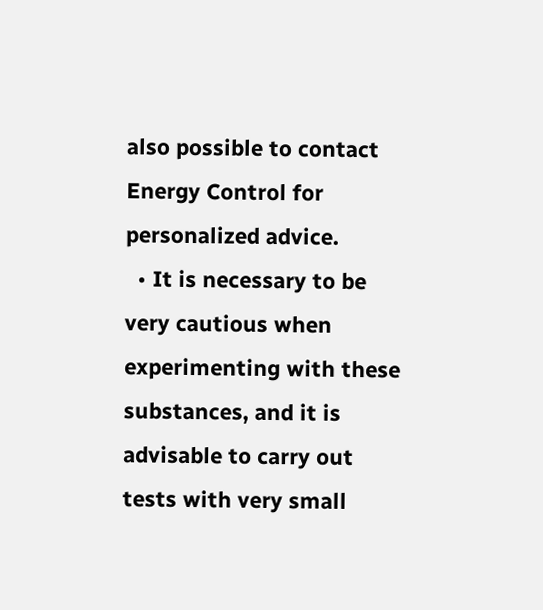also possible to contact Energy Control for personalized advice.
  • It is necessary to be very cautious when experimenting with these substances, and it is advisable to carry out tests with very small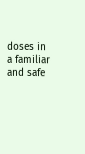doses in a familiar and safe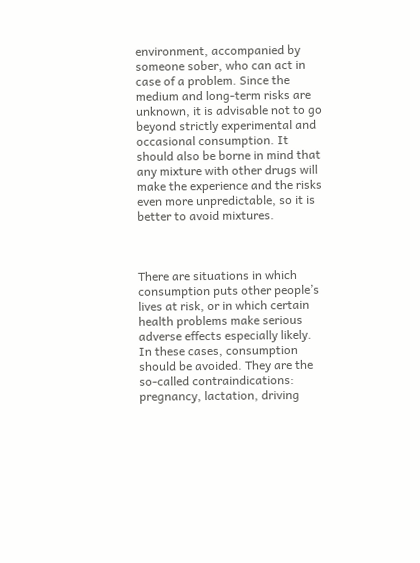environment, accompanied by someone sober, who can act in case of a problem. Since the medium and long-term risks are unknown, it is advisable not to go beyond strictly experimental and occasional consumption. It should also be borne in mind that any mixture with other drugs will make the experience and the risks even more unpredictable, so it is better to avoid mixtures.



There are situations in which consumption puts other people’s lives at risk, or in which certain health problems make serious adverse effects especially likely. In these cases, consumption should be avoided. They are the so-called contraindications: pregnancy, lactation, driving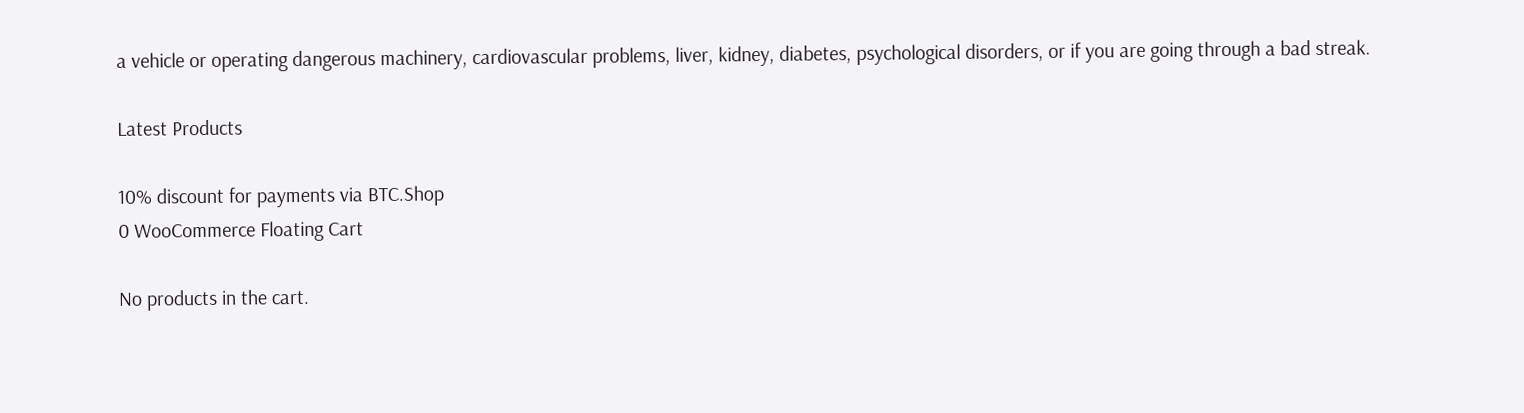a vehicle or operating dangerous machinery, cardiovascular problems, liver, kidney, diabetes, psychological disorders, or if you are going through a bad streak.

Latest Products

10% discount for payments via BTC.Shop
0 WooCommerce Floating Cart

No products in the cart.